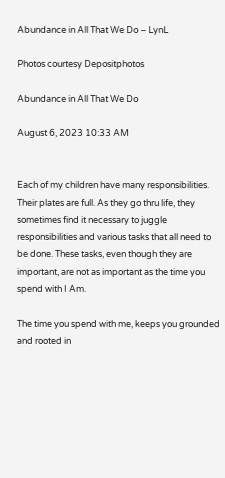Abundance in All That We Do – LynL

Photos courtesy Depositphotos

Abundance in All That We Do

August 6, 2023 10:33 AM


Each of my children have many responsibilities. Their plates are full. As they go thru life, they sometimes find it necessary to juggle responsibilities and various tasks that all need to be done. These tasks, even though they are important, are not as important as the time you spend with I Am.

The time you spend with me, keeps you grounded and rooted in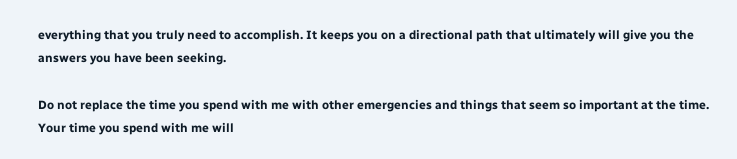everything that you truly need to accomplish. It keeps you on a directional path that ultimately will give you the answers you have been seeking.

Do not replace the time you spend with me with other emergencies and things that seem so important at the time. Your time you spend with me will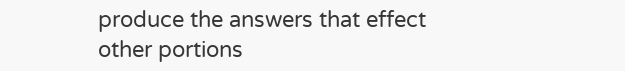produce the answers that effect other portions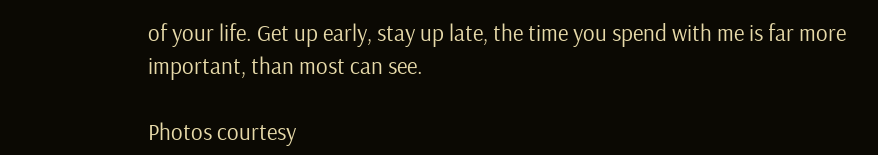of your life. Get up early, stay up late, the time you spend with me is far more important, than most can see.

Photos courtesy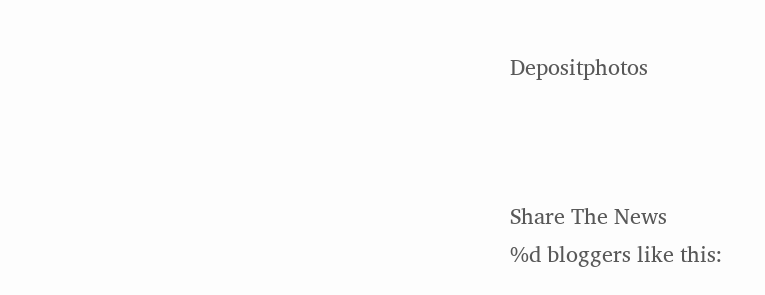Depositphotos



Share The News
%d bloggers like this: